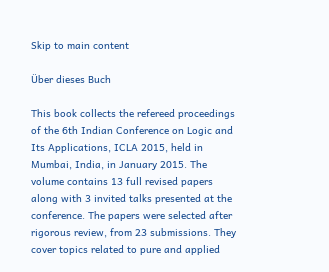Skip to main content

Über dieses Buch

This book collects the refereed proceedings of the 6th Indian Conference on Logic and Its Applications, ICLA 2015, held in Mumbai, India, in January 2015. The volume contains 13 full revised papers along with 3 invited talks presented at the conference. The papers were selected after rigorous review, from 23 submissions. They cover topics related to pure and applied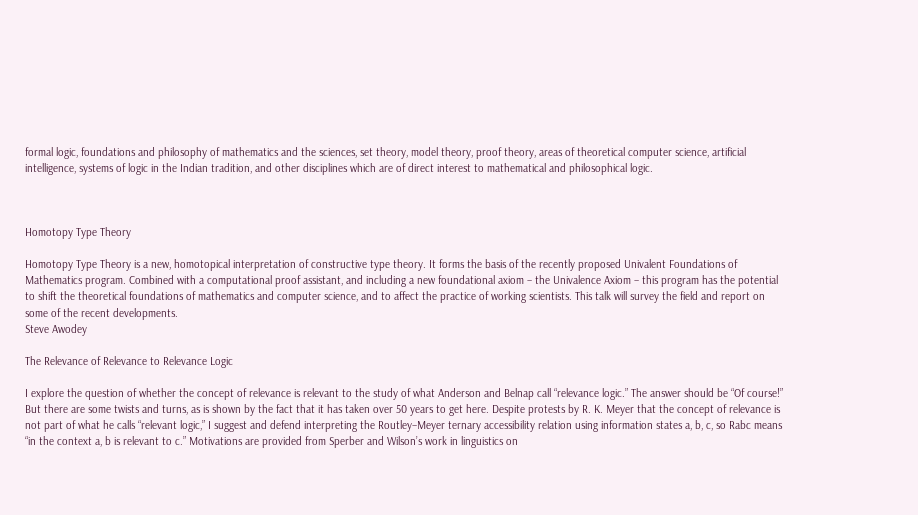formal logic, foundations and philosophy of mathematics and the sciences, set theory, model theory, proof theory, areas of theoretical computer science, artificial intelligence, systems of logic in the Indian tradition, and other disciplines which are of direct interest to mathematical and philosophical logic.



Homotopy Type Theory

Homotopy Type Theory is a new, homotopical interpretation of constructive type theory. It forms the basis of the recently proposed Univalent Foundations of Mathematics program. Combined with a computational proof assistant, and including a new foundational axiom – the Univalence Axiom – this program has the potential to shift the theoretical foundations of mathematics and computer science, and to affect the practice of working scientists. This talk will survey the field and report on some of the recent developments.
Steve Awodey

The Relevance of Relevance to Relevance Logic

I explore the question of whether the concept of relevance is relevant to the study of what Anderson and Belnap call “relevance logic.” The answer should be “Of course!” But there are some twists and turns, as is shown by the fact that it has taken over 50 years to get here. Despite protests by R. K. Meyer that the concept of relevance is not part of what he calls “relevant logic,” I suggest and defend interpreting the Routley–Meyer ternary accessibility relation using information states a, b, c, so Rabc means “in the context a, b is relevant to c.” Motivations are provided from Sperber and Wilson’s work in linguistics on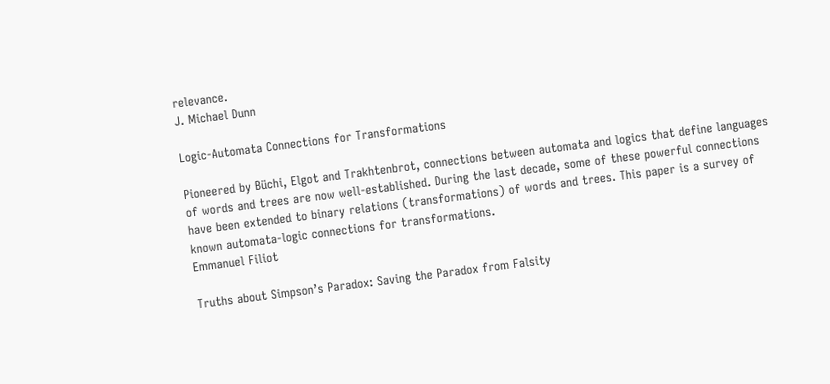relevance.
J. Michael Dunn

Logic-Automata Connections for Transformations

Pioneered by Büchi, Elgot and Trakhtenbrot, connections between automata and logics that define languages of words and trees are now well-established. During the last decade, some of these powerful connections have been extended to binary relations (transformations) of words and trees. This paper is a survey of known automata-logic connections for transformations.
Emmanuel Filiot

Truths about Simpson’s Paradox: Saving the Paradox from Falsity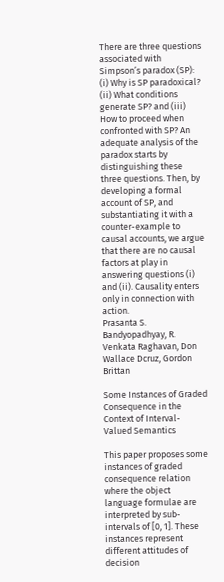There are three questions associated with Simpson’s paradox (SP): (i) Why is SP paradoxical? (ii) What conditions generate SP? and (iii) How to proceed when confronted with SP? An adequate analysis of the paradox starts by distinguishing these three questions. Then, by developing a formal account of SP, and substantiating it with a counter-example to causal accounts, we argue that there are no causal factors at play in answering questions (i) and (ii). Causality enters only in connection with action.
Prasanta S. Bandyopadhyay, R. Venkata Raghavan, Don Wallace Dcruz, Gordon Brittan

Some Instances of Graded Consequence in the Context of Interval-Valued Semantics

This paper proposes some instances of graded consequence relation where the object language formulae are interpreted by sub-intervals of [0, 1]. These instances represent different attitudes of decision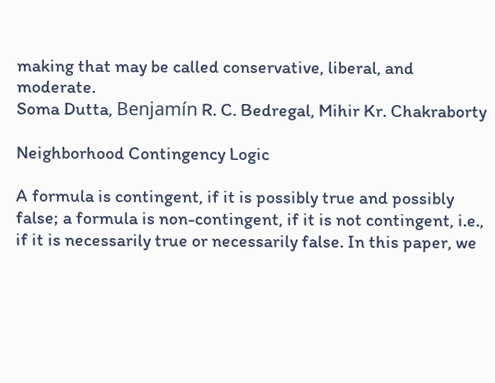making that may be called conservative, liberal, and moderate.
Soma Dutta, Benjamín R. C. Bedregal, Mihir Kr. Chakraborty

Neighborhood Contingency Logic

A formula is contingent, if it is possibly true and possibly false; a formula is non-contingent, if it is not contingent, i.e., if it is necessarily true or necessarily false. In this paper, we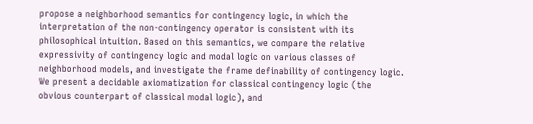propose a neighborhood semantics for contingency logic, in which the interpretation of the non-contingency operator is consistent with its philosophical intuition. Based on this semantics, we compare the relative expressivity of contingency logic and modal logic on various classes of neighborhood models, and investigate the frame definability of contingency logic. We present a decidable axiomatization for classical contingency logic (the obvious counterpart of classical modal logic), and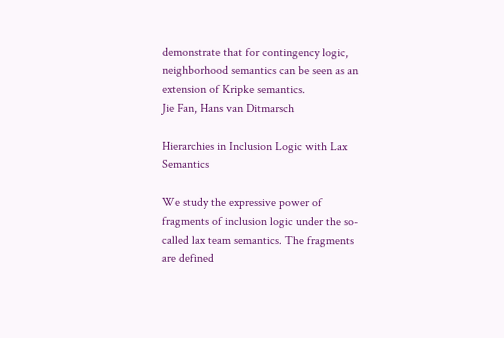demonstrate that for contingency logic, neighborhood semantics can be seen as an extension of Kripke semantics.
Jie Fan, Hans van Ditmarsch

Hierarchies in Inclusion Logic with Lax Semantics

We study the expressive power of fragments of inclusion logic under the so-called lax team semantics. The fragments are defined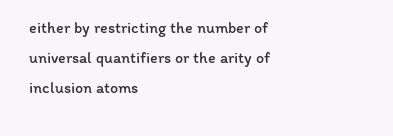either by restricting the number of universal quantifiers or the arity of inclusion atoms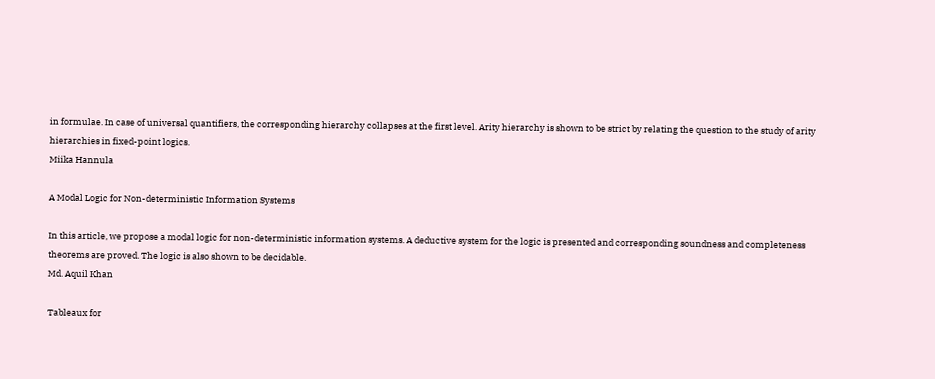in formulae. In case of universal quantifiers, the corresponding hierarchy collapses at the first level. Arity hierarchy is shown to be strict by relating the question to the study of arity hierarchies in fixed-point logics.
Miika Hannula

A Modal Logic for Non-deterministic Information Systems

In this article, we propose a modal logic for non-deterministic information systems. A deductive system for the logic is presented and corresponding soundness and completeness theorems are proved. The logic is also shown to be decidable.
Md. Aquil Khan

Tableaux for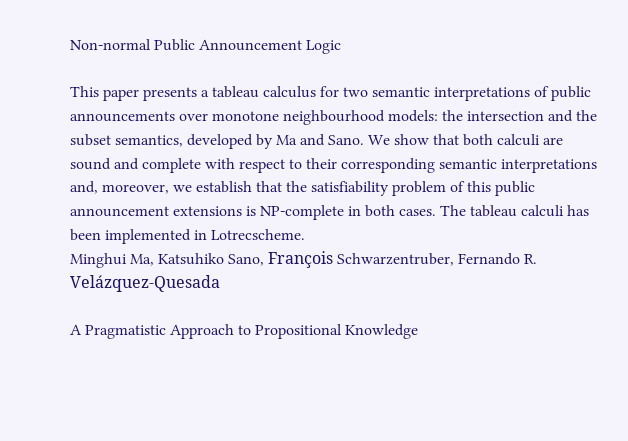Non-normal Public Announcement Logic

This paper presents a tableau calculus for two semantic interpretations of public announcements over monotone neighbourhood models: the intersection and the subset semantics, developed by Ma and Sano. We show that both calculi are sound and complete with respect to their corresponding semantic interpretations and, moreover, we establish that the satisfiability problem of this public announcement extensions is NP-complete in both cases. The tableau calculi has been implemented in Lotrecscheme.
Minghui Ma, Katsuhiko Sano, François Schwarzentruber, Fernando R. Velázquez-Quesada

A Pragmatistic Approach to Propositional Knowledge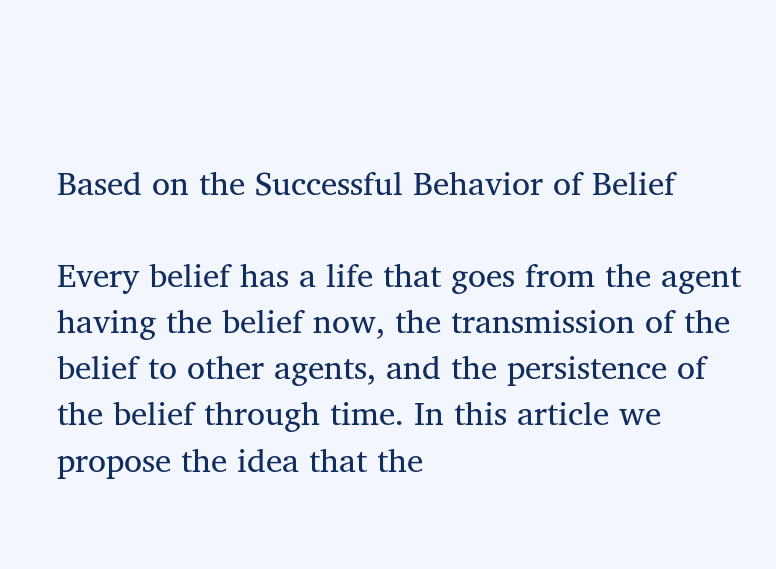Based on the Successful Behavior of Belief

Every belief has a life that goes from the agent having the belief now, the transmission of the belief to other agents, and the persistence of the belief through time. In this article we propose the idea that the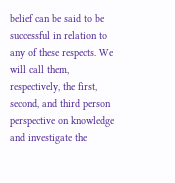belief can be said to be successful in relation to any of these respects. We will call them, respectively, the first, second, and third person perspective on knowledge and investigate the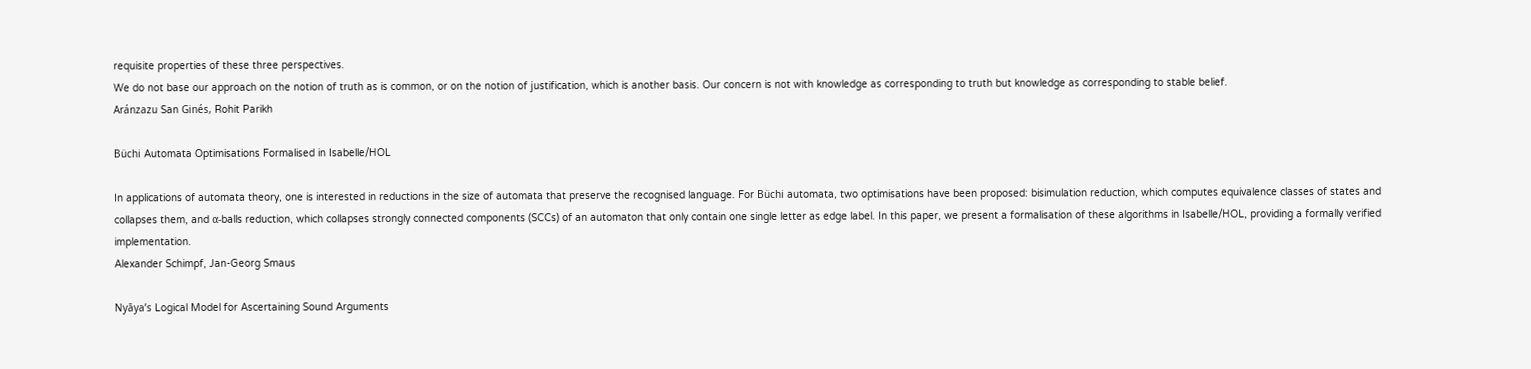requisite properties of these three perspectives.
We do not base our approach on the notion of truth as is common, or on the notion of justification, which is another basis. Our concern is not with knowledge as corresponding to truth but knowledge as corresponding to stable belief.
Aránzazu San Ginés, Rohit Parikh

Büchi Automata Optimisations Formalised in Isabelle/HOL

In applications of automata theory, one is interested in reductions in the size of automata that preserve the recognised language. For Büchi automata, two optimisations have been proposed: bisimulation reduction, which computes equivalence classes of states and collapses them, and α-balls reduction, which collapses strongly connected components (SCCs) of an automaton that only contain one single letter as edge label. In this paper, we present a formalisation of these algorithms in Isabelle/HOL, providing a formally verified implementation.
Alexander Schimpf, Jan-Georg Smaus

Nyāya’s Logical Model for Ascertaining Sound Arguments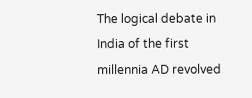The logical debate in India of the first millennia AD revolved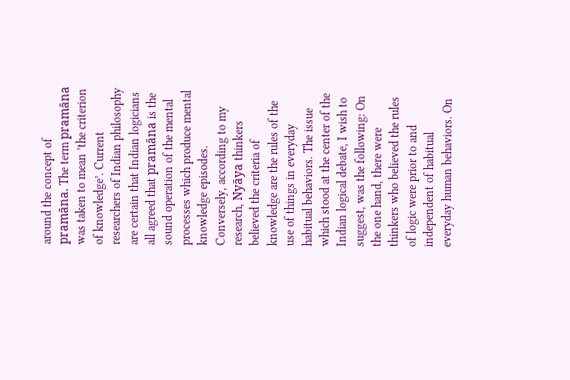around the concept of pramāna. The term pramāna was taken to mean ’the criterion of knowledge’. Current researchers of Indian philosophy are certain that Indian logicians all agreed that pramāna is the sound operation of the mental processes which produce mental knowledge episodes. Conversely, according to my research, Nyāya thinkers believed the criteria of knowledge are the rules of the use of things in everyday habitual behaviors. The issue which stood at the center of the Indian logical debate, I wish to suggest, was the following: On the one hand, there were thinkers who believed the rules of logic were prior to and independent of habitual everyday human behaviors. On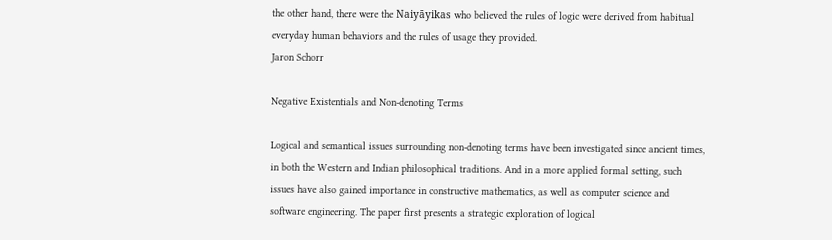the other hand, there were the Naiyāyikas who believed the rules of logic were derived from habitual everyday human behaviors and the rules of usage they provided.
Jaron Schorr

Negative Existentials and Non-denoting Terms

Logical and semantical issues surrounding non-denoting terms have been investigated since ancient times, in both the Western and Indian philosophical traditions. And in a more applied formal setting, such issues have also gained importance in constructive mathematics, as well as computer science and software engineering. The paper first presents a strategic exploration of logical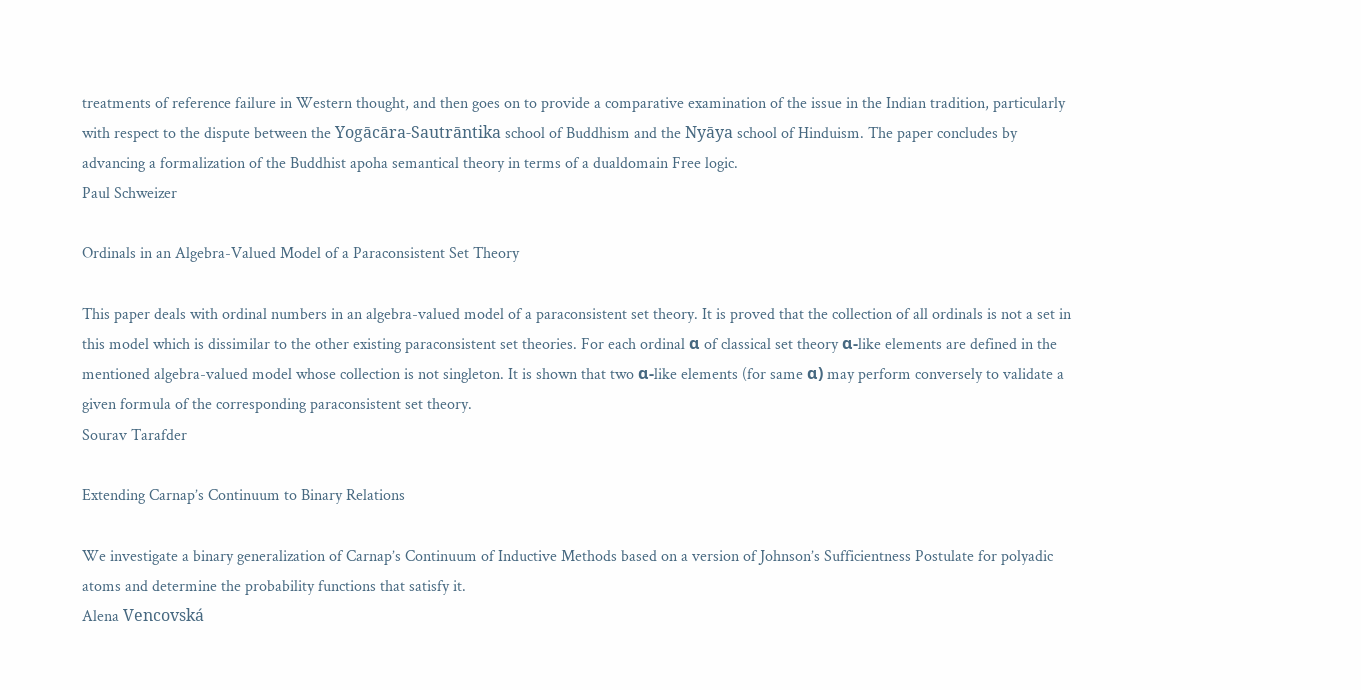treatments of reference failure in Western thought, and then goes on to provide a comparative examination of the issue in the Indian tradition, particularly with respect to the dispute between the Yogācāra-Sautrāntika school of Buddhism and the Nyāya school of Hinduism. The paper concludes by advancing a formalization of the Buddhist apoha semantical theory in terms of a dualdomain Free logic.
Paul Schweizer

Ordinals in an Algebra-Valued Model of a Paraconsistent Set Theory

This paper deals with ordinal numbers in an algebra-valued model of a paraconsistent set theory. It is proved that the collection of all ordinals is not a set in this model which is dissimilar to the other existing paraconsistent set theories. For each ordinal α of classical set theory α-like elements are defined in the mentioned algebra-valued model whose collection is not singleton. It is shown that two α-like elements (for same α) may perform conversely to validate a given formula of the corresponding paraconsistent set theory.
Sourav Tarafder

Extending Carnap’s Continuum to Binary Relations

We investigate a binary generalization of Carnap’s Continuum of Inductive Methods based on a version of Johnson’s Sufficientness Postulate for polyadic atoms and determine the probability functions that satisfy it.
Alena Vencovská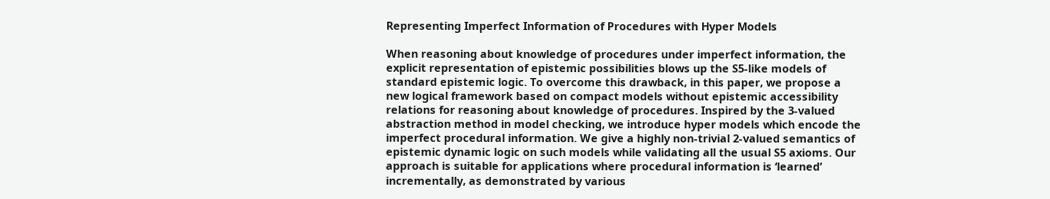Representing Imperfect Information of Procedures with Hyper Models

When reasoning about knowledge of procedures under imperfect information, the explicit representation of epistemic possibilities blows up the S5-like models of standard epistemic logic. To overcome this drawback, in this paper, we propose a new logical framework based on compact models without epistemic accessibility relations for reasoning about knowledge of procedures. Inspired by the 3-valued abstraction method in model checking, we introduce hyper models which encode the imperfect procedural information. We give a highly non-trivial 2-valued semantics of epistemic dynamic logic on such models while validating all the usual S5 axioms. Our approach is suitable for applications where procedural information is ‘learned’ incrementally, as demonstrated by various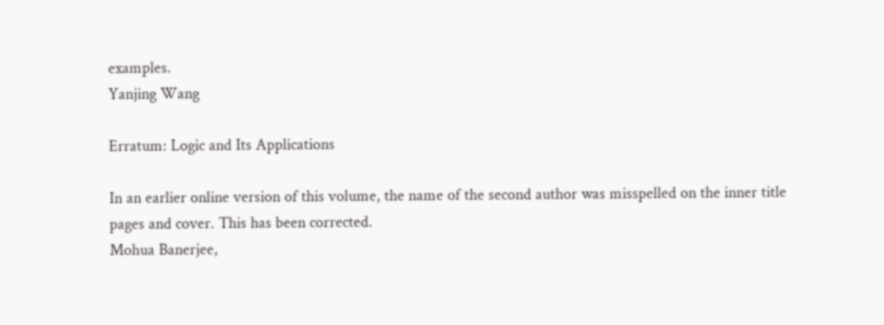examples.
Yanjing Wang

Erratum: Logic and Its Applications

In an earlier online version of this volume, the name of the second author was misspelled on the inner title pages and cover. This has been corrected.
Mohua Banerjee,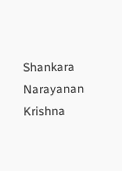Shankara Narayanan Krishna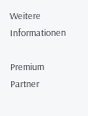Weitere Informationen

Premium Partner